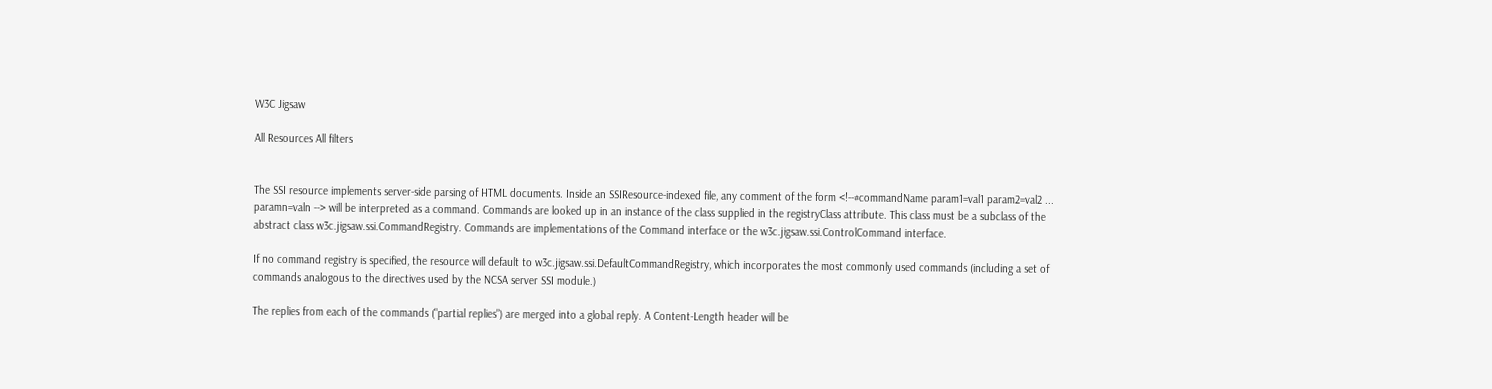W3C Jigsaw

All Resources All filters


The SSI resource implements server-side parsing of HTML documents. Inside an SSIResource-indexed file, any comment of the form <!--#commandName param1=val1 param2=val2 ... paramn=valn --> will be interpreted as a command. Commands are looked up in an instance of the class supplied in the registryClass attribute. This class must be a subclass of the abstract class w3c.jigsaw.ssi.CommandRegistry. Commands are implementations of the Command interface or the w3c.jigsaw.ssi.ControlCommand interface.

If no command registry is specified, the resource will default to w3c.jigsaw.ssi.DefaultCommandRegistry, which incorporates the most commonly used commands (including a set of commands analogous to the directives used by the NCSA server SSI module.)

The replies from each of the commands ("partial replies") are merged into a global reply. A Content-Length header will be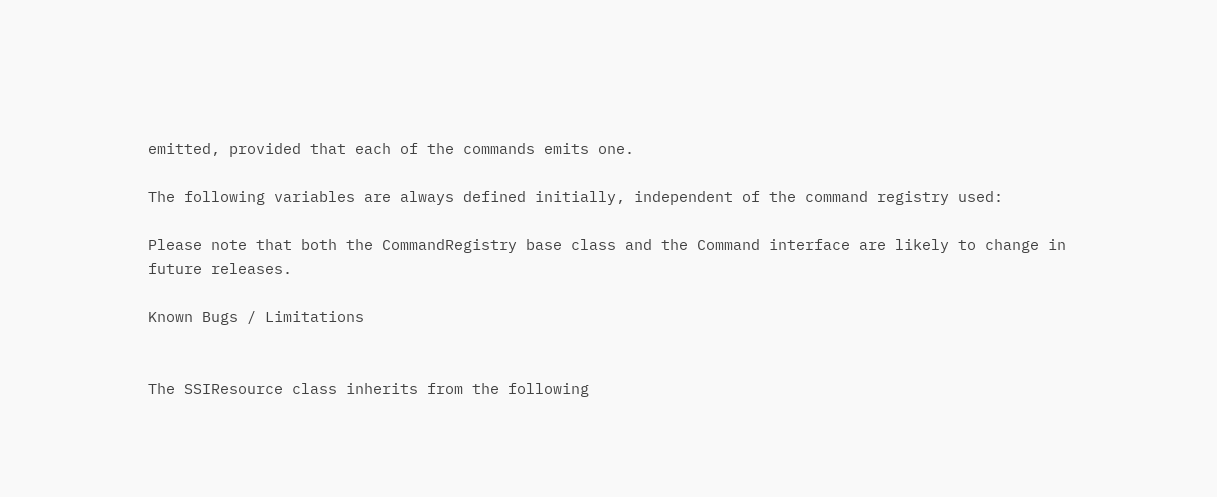emitted, provided that each of the commands emits one.

The following variables are always defined initially, independent of the command registry used:

Please note that both the CommandRegistry base class and the Command interface are likely to change in future releases.

Known Bugs / Limitations


The SSIResource class inherits from the following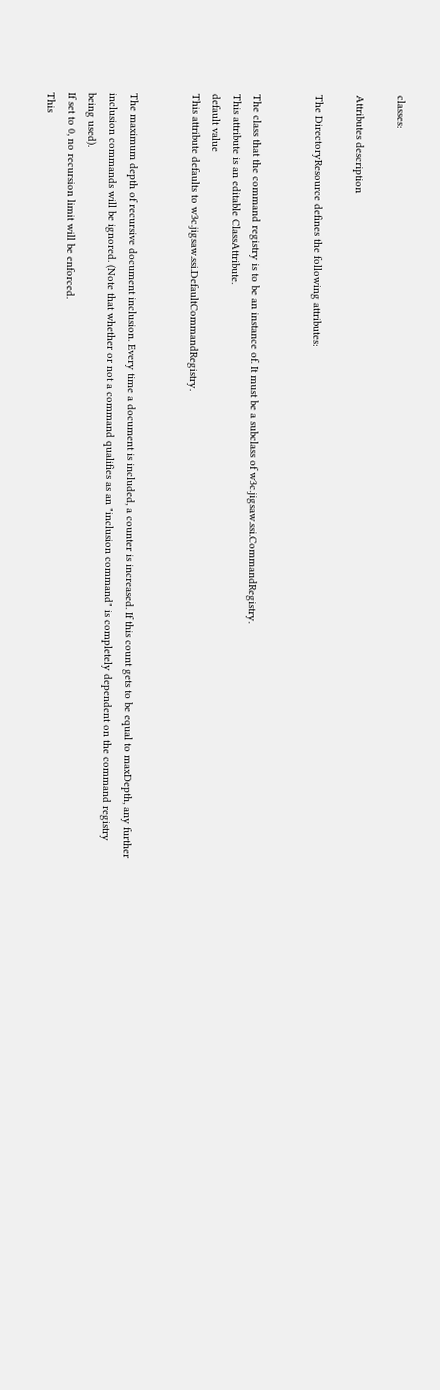classes:

Attributes description

The DirectoryResource defines the following attributes:


The class that the command registry is to be an instance of. It must be a subclass of w3c.jigsaw.ssi.CommandRegistry.
This attribute is an editable ClassAttribute.
default value
This attribute defaults to w3c.jigsaw.ssi.DefaultCommandRegistry.


The maximum depth of recursive document inclusion. Every time a document is included, a counter is increased. If this count gets to be equal to maxDepth, any further inclusion commands will be ignored. (Note that whether or not a command qualifies as an "inclusion command" is completely dependent on the command registry being used).
If set to 0, no recursion limit will be enforced.
This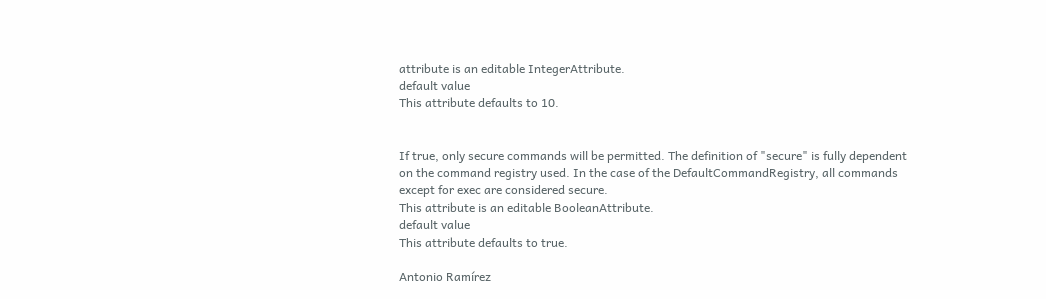attribute is an editable IntegerAttribute.
default value
This attribute defaults to 10.


If true, only secure commands will be permitted. The definition of "secure" is fully dependent on the command registry used. In the case of the DefaultCommandRegistry, all commands except for exec are considered secure.
This attribute is an editable BooleanAttribute.
default value
This attribute defaults to true.

Antonio Ramírez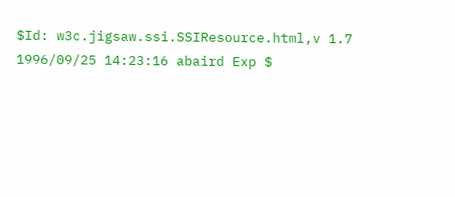$Id: w3c.jigsaw.ssi.SSIResource.html,v 1.7 1996/09/25 14:23:16 abaird Exp $